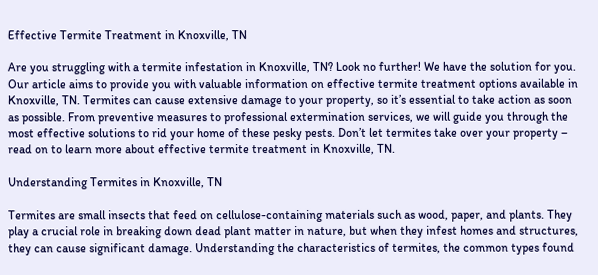Effective Termite Treatment in Knoxville, TN

Are you struggling with a termite infestation in Knoxville, TN? Look no further! We have the solution for you. Our article aims to provide you with valuable information on effective termite treatment options available in Knoxville, TN. Termites can cause extensive damage to your property, so it’s essential to take action as soon as possible. From preventive measures to professional extermination services, we will guide you through the most effective solutions to rid your home of these pesky pests. Don’t let termites take over your property – read on to learn more about effective termite treatment in Knoxville, TN.

Understanding Termites in Knoxville, TN

Termites are small insects that feed on cellulose-containing materials such as wood, paper, and plants. They play a crucial role in breaking down dead plant matter in nature, but when they infest homes and structures, they can cause significant damage. Understanding the characteristics of termites, the common types found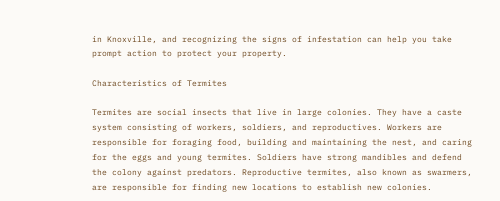in Knoxville, and recognizing the signs of infestation can help you take prompt action to protect your property.

Characteristics of Termites

Termites are social insects that live in large colonies. They have a caste system consisting of workers, soldiers, and reproductives. Workers are responsible for foraging food, building and maintaining the nest, and caring for the eggs and young termites. Soldiers have strong mandibles and defend the colony against predators. Reproductive termites, also known as swarmers, are responsible for finding new locations to establish new colonies.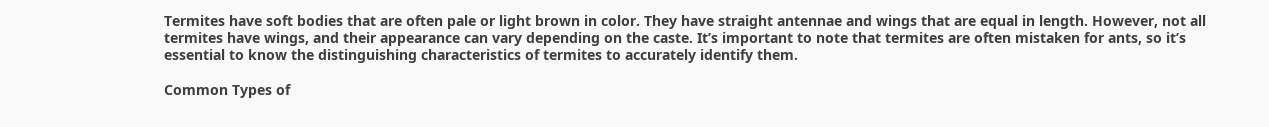Termites have soft bodies that are often pale or light brown in color. They have straight antennae and wings that are equal in length. However, not all termites have wings, and their appearance can vary depending on the caste. It’s important to note that termites are often mistaken for ants, so it’s essential to know the distinguishing characteristics of termites to accurately identify them.

Common Types of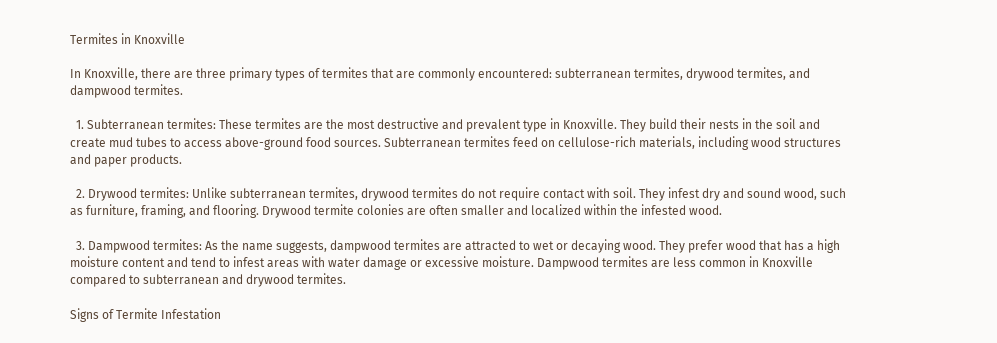Termites in Knoxville

In Knoxville, there are three primary types of termites that are commonly encountered: subterranean termites, drywood termites, and dampwood termites.

  1. Subterranean termites: These termites are the most destructive and prevalent type in Knoxville. They build their nests in the soil and create mud tubes to access above-ground food sources. Subterranean termites feed on cellulose-rich materials, including wood structures and paper products.

  2. Drywood termites: Unlike subterranean termites, drywood termites do not require contact with soil. They infest dry and sound wood, such as furniture, framing, and flooring. Drywood termite colonies are often smaller and localized within the infested wood.

  3. Dampwood termites: As the name suggests, dampwood termites are attracted to wet or decaying wood. They prefer wood that has a high moisture content and tend to infest areas with water damage or excessive moisture. Dampwood termites are less common in Knoxville compared to subterranean and drywood termites.

Signs of Termite Infestation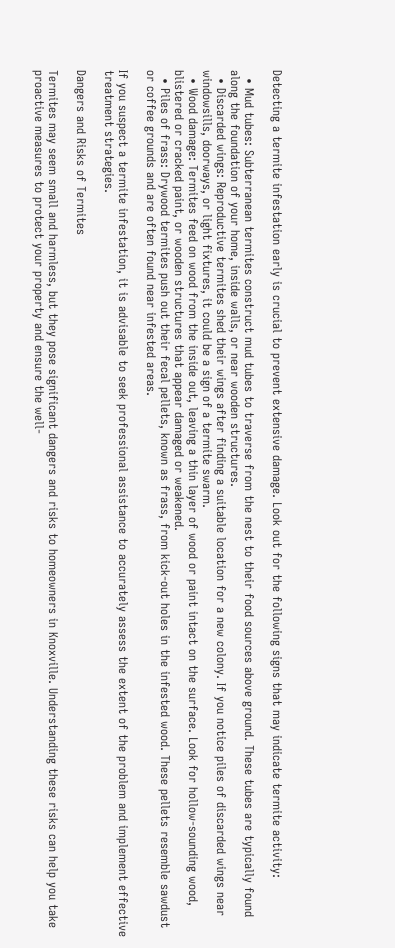Detecting a termite infestation early is crucial to prevent extensive damage. Look out for the following signs that may indicate termite activity:

  • Mud tubes: Subterranean termites construct mud tubes to traverse from the nest to their food sources above ground. These tubes are typically found along the foundation of your home, inside walls, or near wooden structures.
  • Discarded wings: Reproductive termites shed their wings after finding a suitable location for a new colony. If you notice piles of discarded wings near windowsills, doorways, or light fixtures, it could be a sign of a termite swarm.
  • Wood damage: Termites feed on wood from the inside out, leaving a thin layer of wood or paint intact on the surface. Look for hollow-sounding wood, blistered or cracked paint, or wooden structures that appear damaged or weakened.
  • Piles of frass: Drywood termites push out their fecal pellets, known as frass, from kick-out holes in the infested wood. These pellets resemble sawdust or coffee grounds and are often found near infested areas.

If you suspect a termite infestation, it is advisable to seek professional assistance to accurately assess the extent of the problem and implement effective treatment strategies.

Dangers and Risks of Termites

Termites may seem small and harmless, but they pose significant dangers and risks to homeowners in Knoxville. Understanding these risks can help you take proactive measures to protect your property and ensure the well-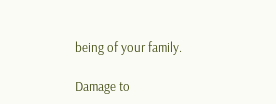being of your family.

Damage to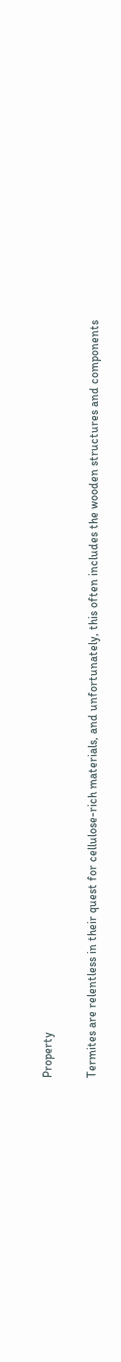Property

Termites are relentless in their quest for cellulose-rich materials, and unfortunately, this often includes the wooden structures and components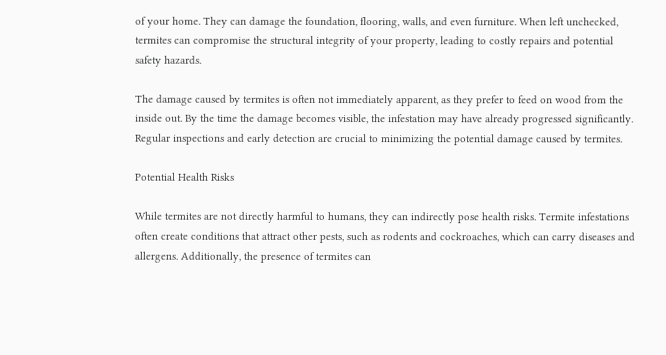of your home. They can damage the foundation, flooring, walls, and even furniture. When left unchecked, termites can compromise the structural integrity of your property, leading to costly repairs and potential safety hazards.

The damage caused by termites is often not immediately apparent, as they prefer to feed on wood from the inside out. By the time the damage becomes visible, the infestation may have already progressed significantly. Regular inspections and early detection are crucial to minimizing the potential damage caused by termites.

Potential Health Risks

While termites are not directly harmful to humans, they can indirectly pose health risks. Termite infestations often create conditions that attract other pests, such as rodents and cockroaches, which can carry diseases and allergens. Additionally, the presence of termites can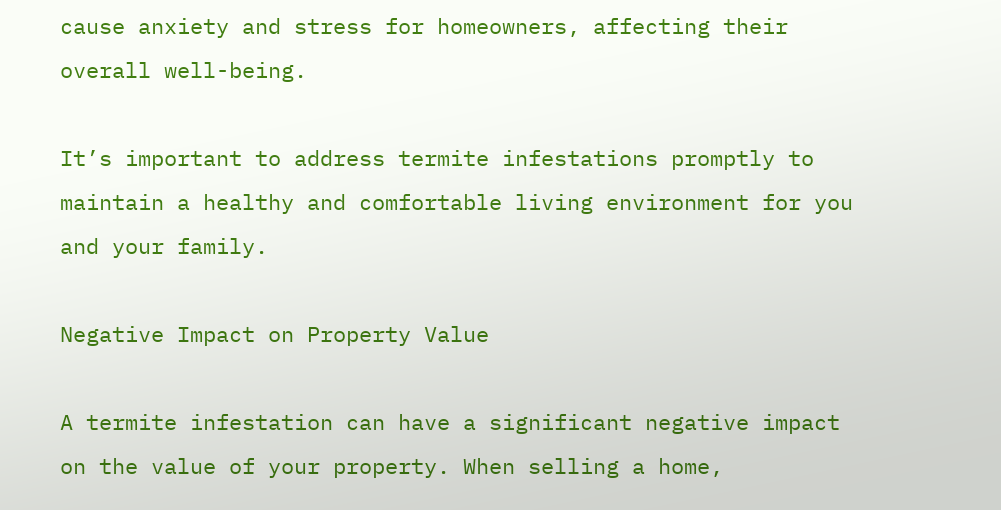cause anxiety and stress for homeowners, affecting their overall well-being.

It’s important to address termite infestations promptly to maintain a healthy and comfortable living environment for you and your family.

Negative Impact on Property Value

A termite infestation can have a significant negative impact on the value of your property. When selling a home,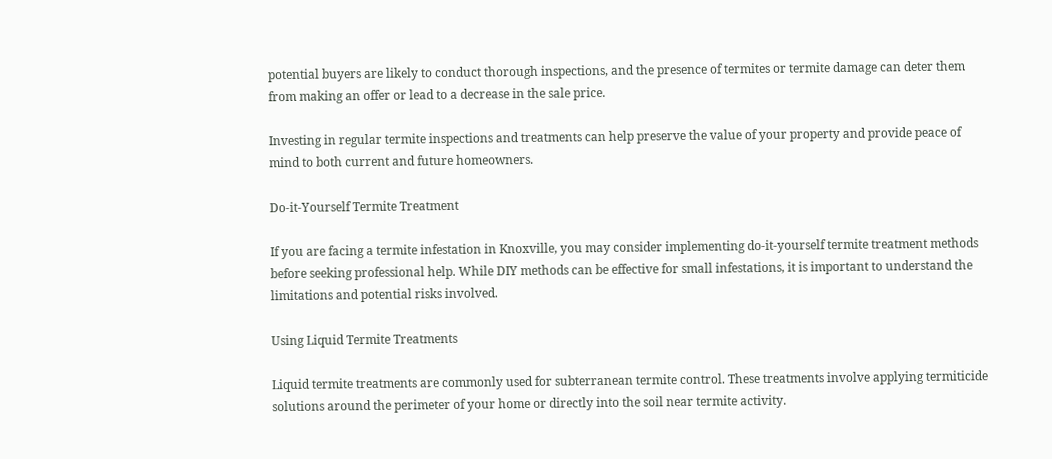potential buyers are likely to conduct thorough inspections, and the presence of termites or termite damage can deter them from making an offer or lead to a decrease in the sale price.

Investing in regular termite inspections and treatments can help preserve the value of your property and provide peace of mind to both current and future homeowners.

Do-it-Yourself Termite Treatment

If you are facing a termite infestation in Knoxville, you may consider implementing do-it-yourself termite treatment methods before seeking professional help. While DIY methods can be effective for small infestations, it is important to understand the limitations and potential risks involved.

Using Liquid Termite Treatments

Liquid termite treatments are commonly used for subterranean termite control. These treatments involve applying termiticide solutions around the perimeter of your home or directly into the soil near termite activity.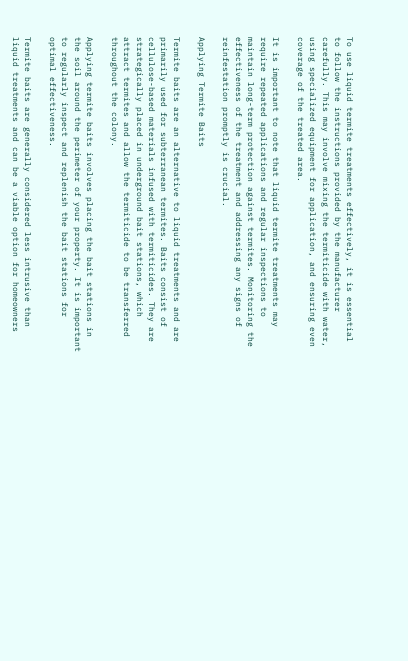To use liquid termite treatments effectively, it is essential to follow the instructions provided by the manufacturer carefully. This may involve mixing the termiticide with water, using specialized equipment for application, and ensuring even coverage of the treated area.

It is important to note that liquid termite treatments may require repeated applications and regular inspections to maintain long-term protection against termites. Monitoring the effectiveness of the treatment and addressing any signs of reinfestation promptly is crucial.

Applying Termite Baits

Termite baits are an alternative to liquid treatments and are primarily used for subterranean termites. Baits consist of cellulose-based materials infused with termiticides. They are strategically placed in underground bait stations, which attract termites and allow the termiticide to be transferred throughout the colony.

Applying termite baits involves placing the bait stations in the soil around the perimeter of your property. It is important to regularly inspect and replenish the bait stations for optimal effectiveness.

Termite baits are generally considered less intrusive than liquid treatments and can be a viable option for homeowners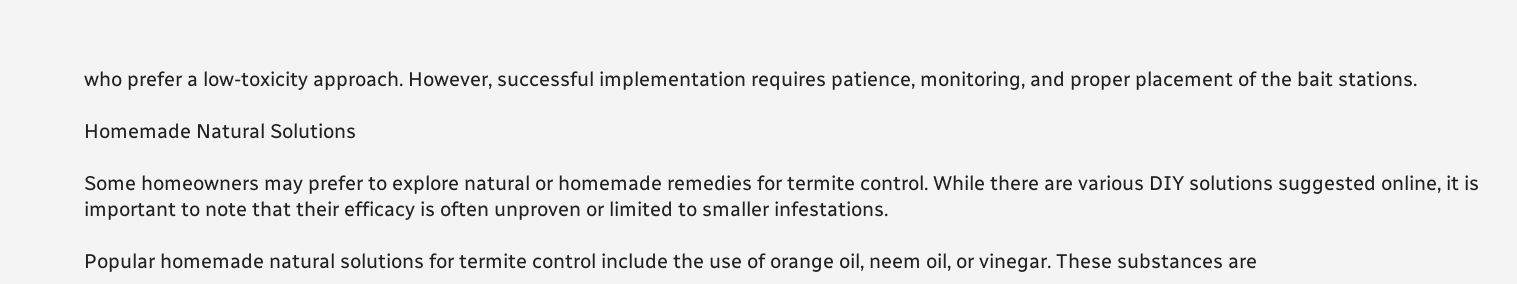who prefer a low-toxicity approach. However, successful implementation requires patience, monitoring, and proper placement of the bait stations.

Homemade Natural Solutions

Some homeowners may prefer to explore natural or homemade remedies for termite control. While there are various DIY solutions suggested online, it is important to note that their efficacy is often unproven or limited to smaller infestations.

Popular homemade natural solutions for termite control include the use of orange oil, neem oil, or vinegar. These substances are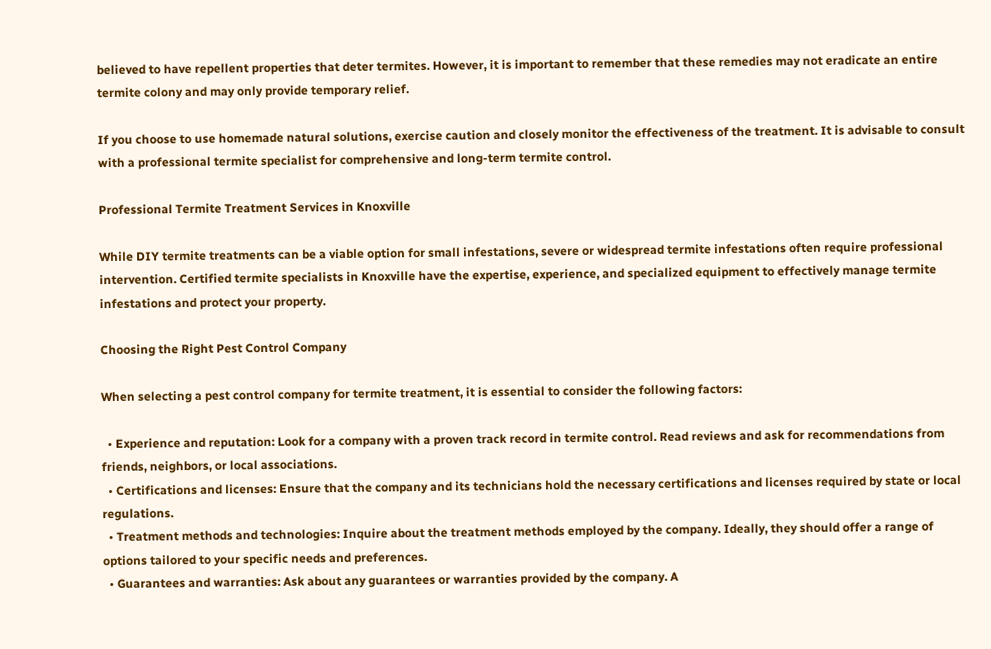believed to have repellent properties that deter termites. However, it is important to remember that these remedies may not eradicate an entire termite colony and may only provide temporary relief.

If you choose to use homemade natural solutions, exercise caution and closely monitor the effectiveness of the treatment. It is advisable to consult with a professional termite specialist for comprehensive and long-term termite control.

Professional Termite Treatment Services in Knoxville

While DIY termite treatments can be a viable option for small infestations, severe or widespread termite infestations often require professional intervention. Certified termite specialists in Knoxville have the expertise, experience, and specialized equipment to effectively manage termite infestations and protect your property.

Choosing the Right Pest Control Company

When selecting a pest control company for termite treatment, it is essential to consider the following factors:

  • Experience and reputation: Look for a company with a proven track record in termite control. Read reviews and ask for recommendations from friends, neighbors, or local associations.
  • Certifications and licenses: Ensure that the company and its technicians hold the necessary certifications and licenses required by state or local regulations.
  • Treatment methods and technologies: Inquire about the treatment methods employed by the company. Ideally, they should offer a range of options tailored to your specific needs and preferences.
  • Guarantees and warranties: Ask about any guarantees or warranties provided by the company. A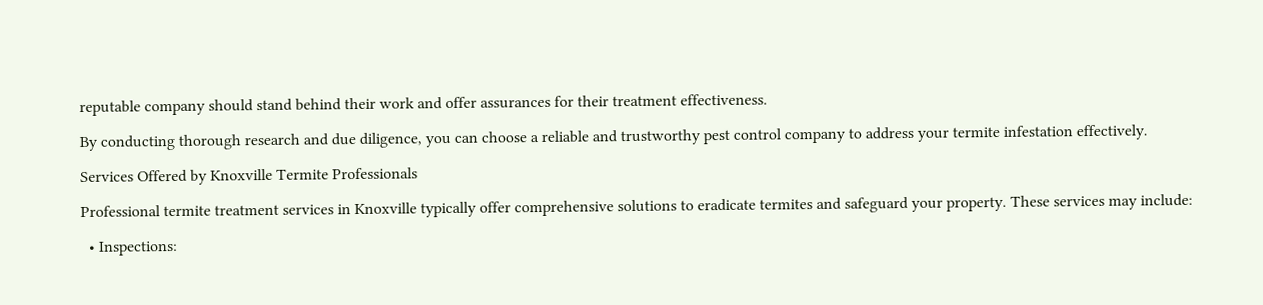reputable company should stand behind their work and offer assurances for their treatment effectiveness.

By conducting thorough research and due diligence, you can choose a reliable and trustworthy pest control company to address your termite infestation effectively.

Services Offered by Knoxville Termite Professionals

Professional termite treatment services in Knoxville typically offer comprehensive solutions to eradicate termites and safeguard your property. These services may include:

  • Inspections: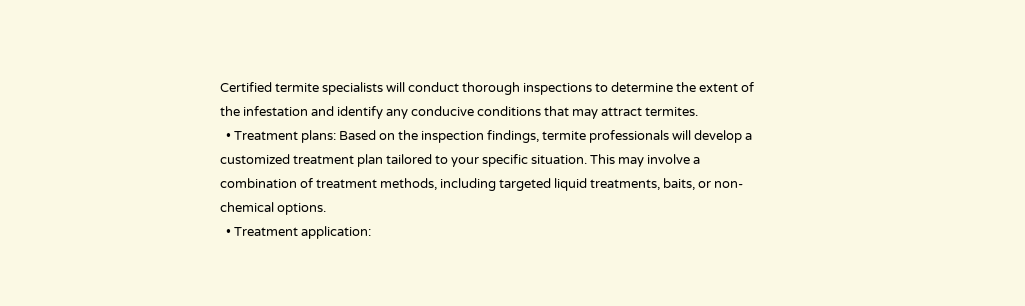Certified termite specialists will conduct thorough inspections to determine the extent of the infestation and identify any conducive conditions that may attract termites.
  • Treatment plans: Based on the inspection findings, termite professionals will develop a customized treatment plan tailored to your specific situation. This may involve a combination of treatment methods, including targeted liquid treatments, baits, or non-chemical options.
  • Treatment application: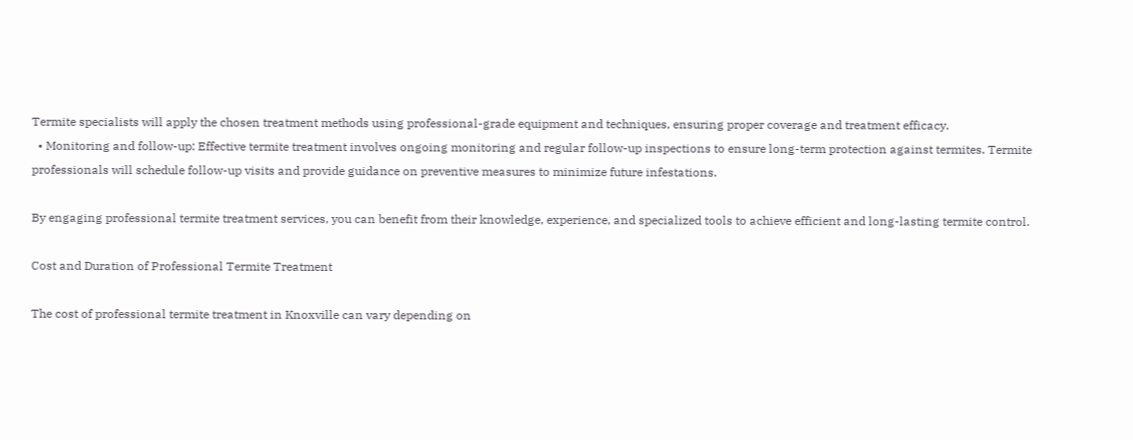Termite specialists will apply the chosen treatment methods using professional-grade equipment and techniques, ensuring proper coverage and treatment efficacy.
  • Monitoring and follow-up: Effective termite treatment involves ongoing monitoring and regular follow-up inspections to ensure long-term protection against termites. Termite professionals will schedule follow-up visits and provide guidance on preventive measures to minimize future infestations.

By engaging professional termite treatment services, you can benefit from their knowledge, experience, and specialized tools to achieve efficient and long-lasting termite control.

Cost and Duration of Professional Termite Treatment

The cost of professional termite treatment in Knoxville can vary depending on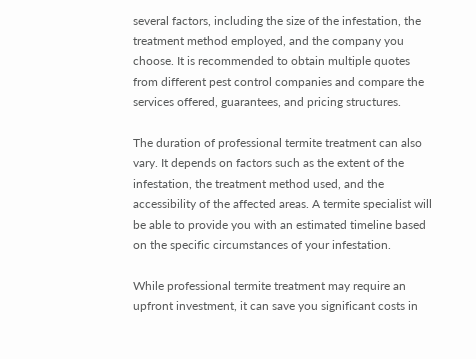several factors, including the size of the infestation, the treatment method employed, and the company you choose. It is recommended to obtain multiple quotes from different pest control companies and compare the services offered, guarantees, and pricing structures.

The duration of professional termite treatment can also vary. It depends on factors such as the extent of the infestation, the treatment method used, and the accessibility of the affected areas. A termite specialist will be able to provide you with an estimated timeline based on the specific circumstances of your infestation.

While professional termite treatment may require an upfront investment, it can save you significant costs in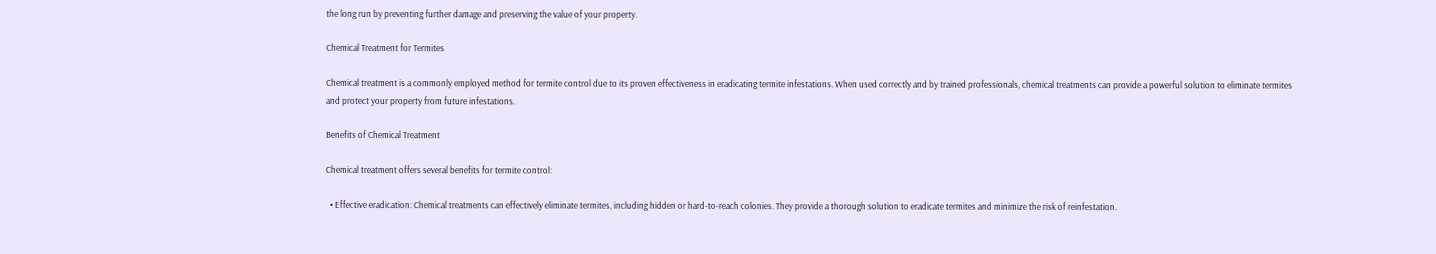the long run by preventing further damage and preserving the value of your property.

Chemical Treatment for Termites

Chemical treatment is a commonly employed method for termite control due to its proven effectiveness in eradicating termite infestations. When used correctly and by trained professionals, chemical treatments can provide a powerful solution to eliminate termites and protect your property from future infestations.

Benefits of Chemical Treatment

Chemical treatment offers several benefits for termite control:

  • Effective eradication: Chemical treatments can effectively eliminate termites, including hidden or hard-to-reach colonies. They provide a thorough solution to eradicate termites and minimize the risk of reinfestation.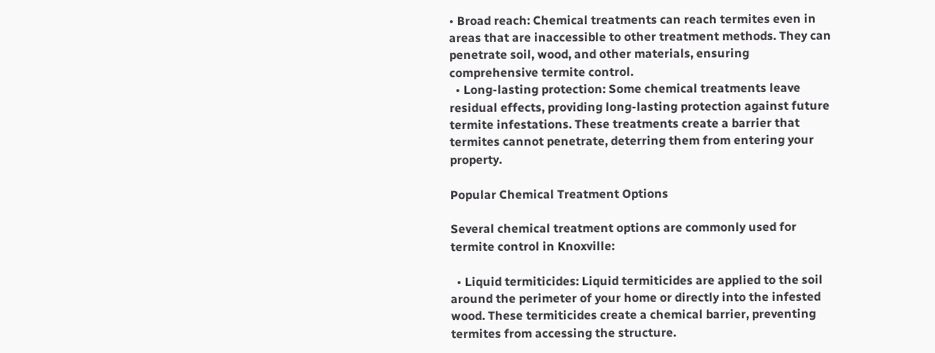• Broad reach: Chemical treatments can reach termites even in areas that are inaccessible to other treatment methods. They can penetrate soil, wood, and other materials, ensuring comprehensive termite control.
  • Long-lasting protection: Some chemical treatments leave residual effects, providing long-lasting protection against future termite infestations. These treatments create a barrier that termites cannot penetrate, deterring them from entering your property.

Popular Chemical Treatment Options

Several chemical treatment options are commonly used for termite control in Knoxville:

  • Liquid termiticides: Liquid termiticides are applied to the soil around the perimeter of your home or directly into the infested wood. These termiticides create a chemical barrier, preventing termites from accessing the structure.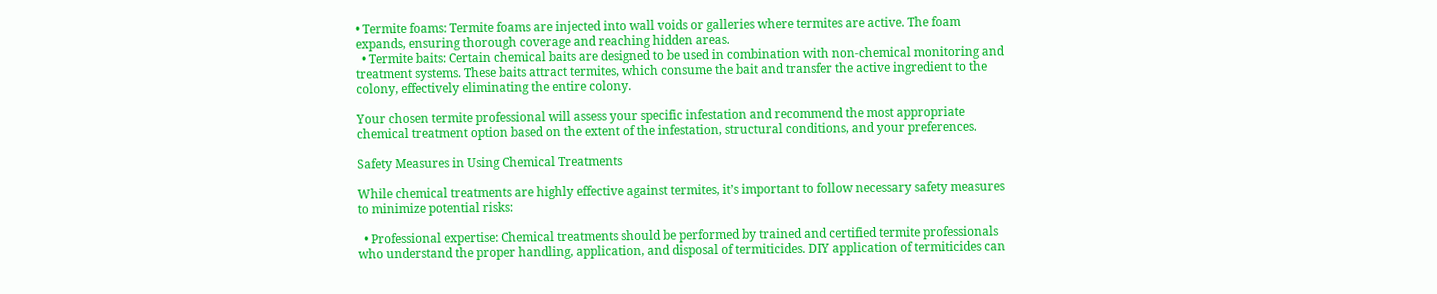• Termite foams: Termite foams are injected into wall voids or galleries where termites are active. The foam expands, ensuring thorough coverage and reaching hidden areas.
  • Termite baits: Certain chemical baits are designed to be used in combination with non-chemical monitoring and treatment systems. These baits attract termites, which consume the bait and transfer the active ingredient to the colony, effectively eliminating the entire colony.

Your chosen termite professional will assess your specific infestation and recommend the most appropriate chemical treatment option based on the extent of the infestation, structural conditions, and your preferences.

Safety Measures in Using Chemical Treatments

While chemical treatments are highly effective against termites, it’s important to follow necessary safety measures to minimize potential risks:

  • Professional expertise: Chemical treatments should be performed by trained and certified termite professionals who understand the proper handling, application, and disposal of termiticides. DIY application of termiticides can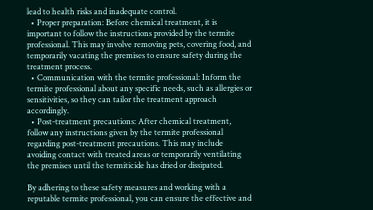lead to health risks and inadequate control.
  • Proper preparation: Before chemical treatment, it is important to follow the instructions provided by the termite professional. This may involve removing pets, covering food, and temporarily vacating the premises to ensure safety during the treatment process.
  • Communication with the termite professional: Inform the termite professional about any specific needs, such as allergies or sensitivities, so they can tailor the treatment approach accordingly.
  • Post-treatment precautions: After chemical treatment, follow any instructions given by the termite professional regarding post-treatment precautions. This may include avoiding contact with treated areas or temporarily ventilating the premises until the termiticide has dried or dissipated.

By adhering to these safety measures and working with a reputable termite professional, you can ensure the effective and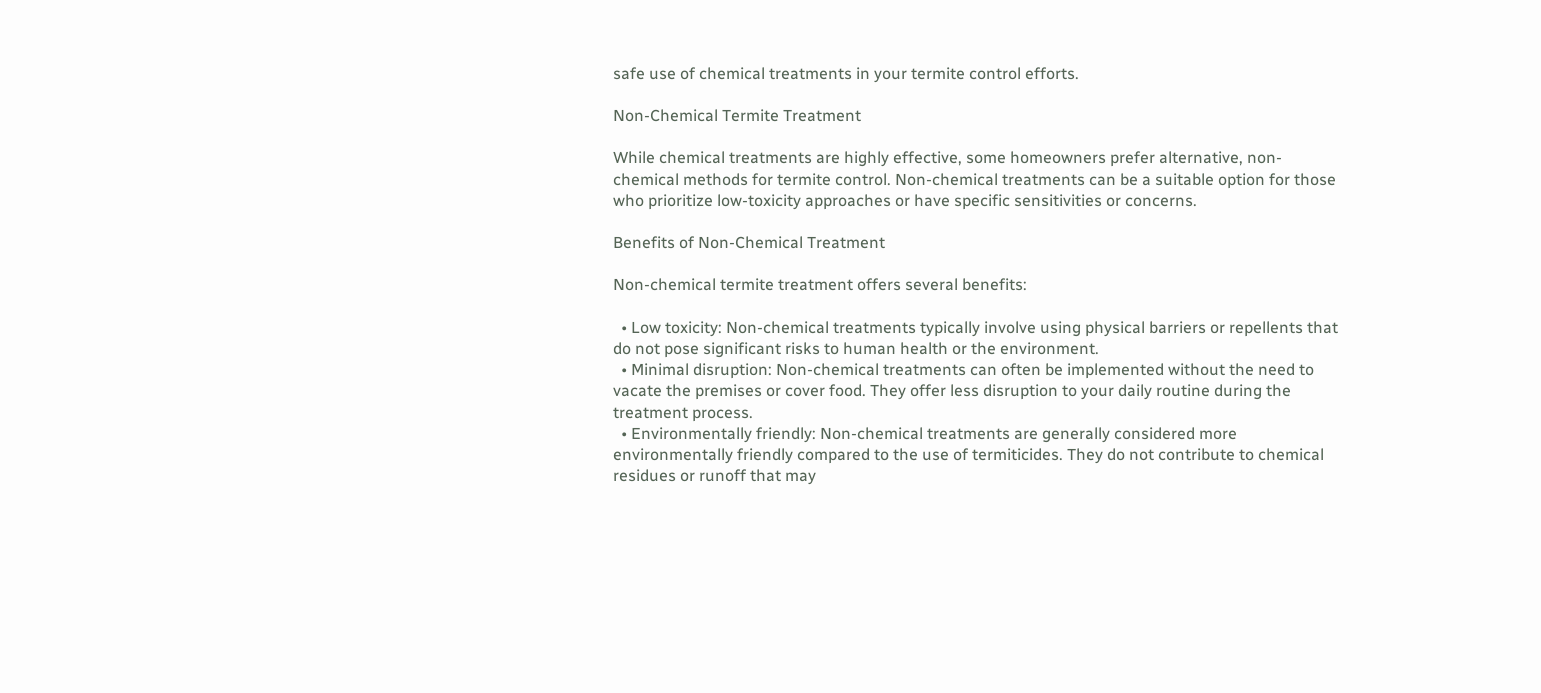safe use of chemical treatments in your termite control efforts.

Non-Chemical Termite Treatment

While chemical treatments are highly effective, some homeowners prefer alternative, non-chemical methods for termite control. Non-chemical treatments can be a suitable option for those who prioritize low-toxicity approaches or have specific sensitivities or concerns.

Benefits of Non-Chemical Treatment

Non-chemical termite treatment offers several benefits:

  • Low toxicity: Non-chemical treatments typically involve using physical barriers or repellents that do not pose significant risks to human health or the environment.
  • Minimal disruption: Non-chemical treatments can often be implemented without the need to vacate the premises or cover food. They offer less disruption to your daily routine during the treatment process.
  • Environmentally friendly: Non-chemical treatments are generally considered more environmentally friendly compared to the use of termiticides. They do not contribute to chemical residues or runoff that may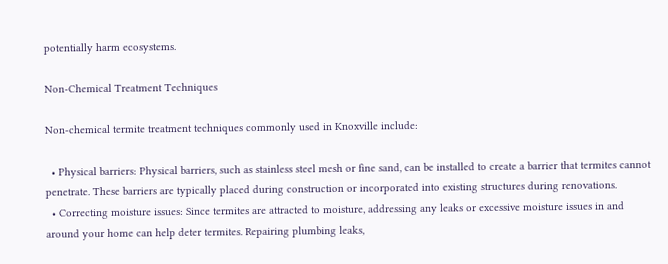potentially harm ecosystems.

Non-Chemical Treatment Techniques

Non-chemical termite treatment techniques commonly used in Knoxville include:

  • Physical barriers: Physical barriers, such as stainless steel mesh or fine sand, can be installed to create a barrier that termites cannot penetrate. These barriers are typically placed during construction or incorporated into existing structures during renovations.
  • Correcting moisture issues: Since termites are attracted to moisture, addressing any leaks or excessive moisture issues in and around your home can help deter termites. Repairing plumbing leaks,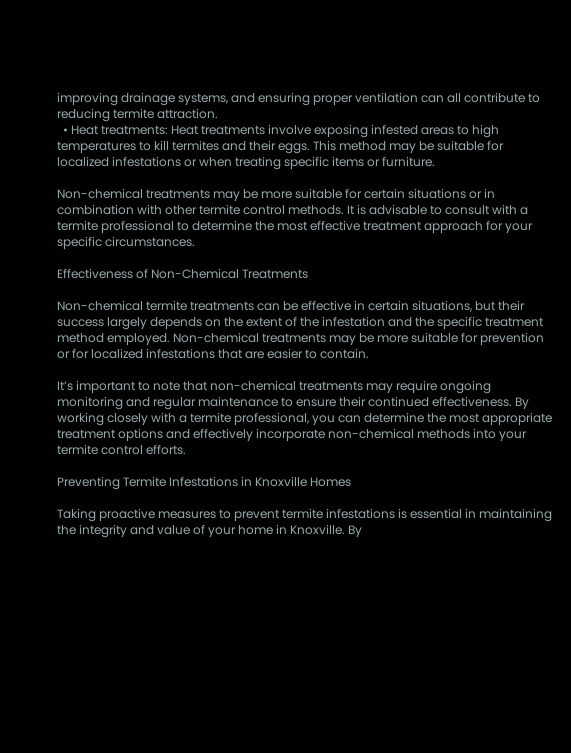improving drainage systems, and ensuring proper ventilation can all contribute to reducing termite attraction.
  • Heat treatments: Heat treatments involve exposing infested areas to high temperatures to kill termites and their eggs. This method may be suitable for localized infestations or when treating specific items or furniture.

Non-chemical treatments may be more suitable for certain situations or in combination with other termite control methods. It is advisable to consult with a termite professional to determine the most effective treatment approach for your specific circumstances.

Effectiveness of Non-Chemical Treatments

Non-chemical termite treatments can be effective in certain situations, but their success largely depends on the extent of the infestation and the specific treatment method employed. Non-chemical treatments may be more suitable for prevention or for localized infestations that are easier to contain.

It’s important to note that non-chemical treatments may require ongoing monitoring and regular maintenance to ensure their continued effectiveness. By working closely with a termite professional, you can determine the most appropriate treatment options and effectively incorporate non-chemical methods into your termite control efforts.

Preventing Termite Infestations in Knoxville Homes

Taking proactive measures to prevent termite infestations is essential in maintaining the integrity and value of your home in Knoxville. By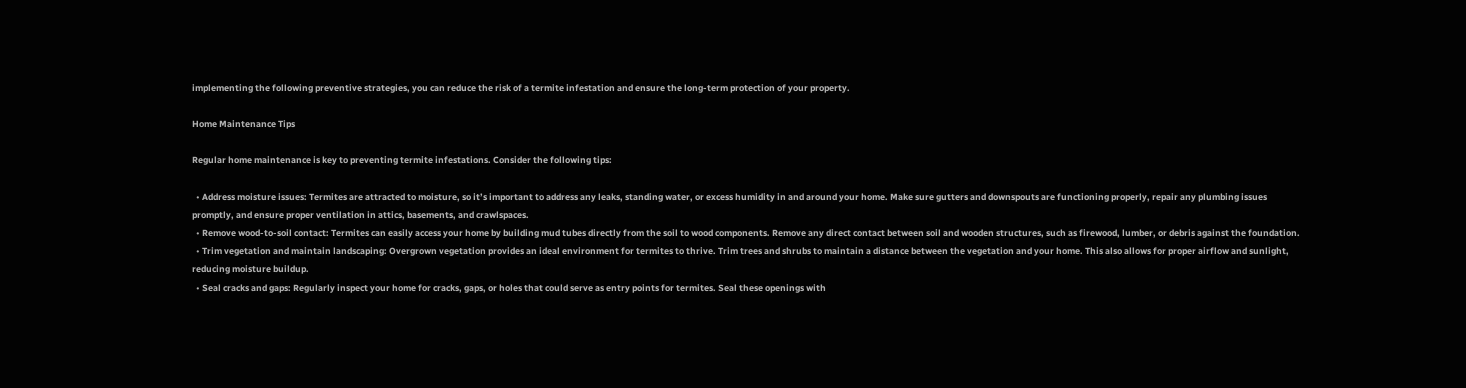implementing the following preventive strategies, you can reduce the risk of a termite infestation and ensure the long-term protection of your property.

Home Maintenance Tips

Regular home maintenance is key to preventing termite infestations. Consider the following tips:

  • Address moisture issues: Termites are attracted to moisture, so it’s important to address any leaks, standing water, or excess humidity in and around your home. Make sure gutters and downspouts are functioning properly, repair any plumbing issues promptly, and ensure proper ventilation in attics, basements, and crawlspaces.
  • Remove wood-to-soil contact: Termites can easily access your home by building mud tubes directly from the soil to wood components. Remove any direct contact between soil and wooden structures, such as firewood, lumber, or debris against the foundation.
  • Trim vegetation and maintain landscaping: Overgrown vegetation provides an ideal environment for termites to thrive. Trim trees and shrubs to maintain a distance between the vegetation and your home. This also allows for proper airflow and sunlight, reducing moisture buildup.
  • Seal cracks and gaps: Regularly inspect your home for cracks, gaps, or holes that could serve as entry points for termites. Seal these openings with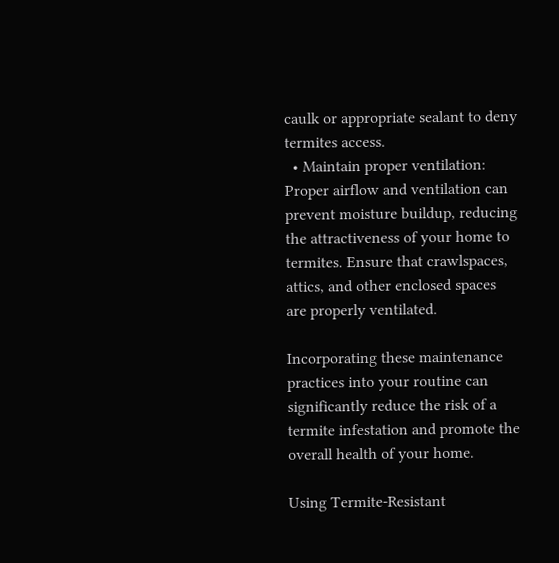caulk or appropriate sealant to deny termites access.
  • Maintain proper ventilation: Proper airflow and ventilation can prevent moisture buildup, reducing the attractiveness of your home to termites. Ensure that crawlspaces, attics, and other enclosed spaces are properly ventilated.

Incorporating these maintenance practices into your routine can significantly reduce the risk of a termite infestation and promote the overall health of your home.

Using Termite-Resistant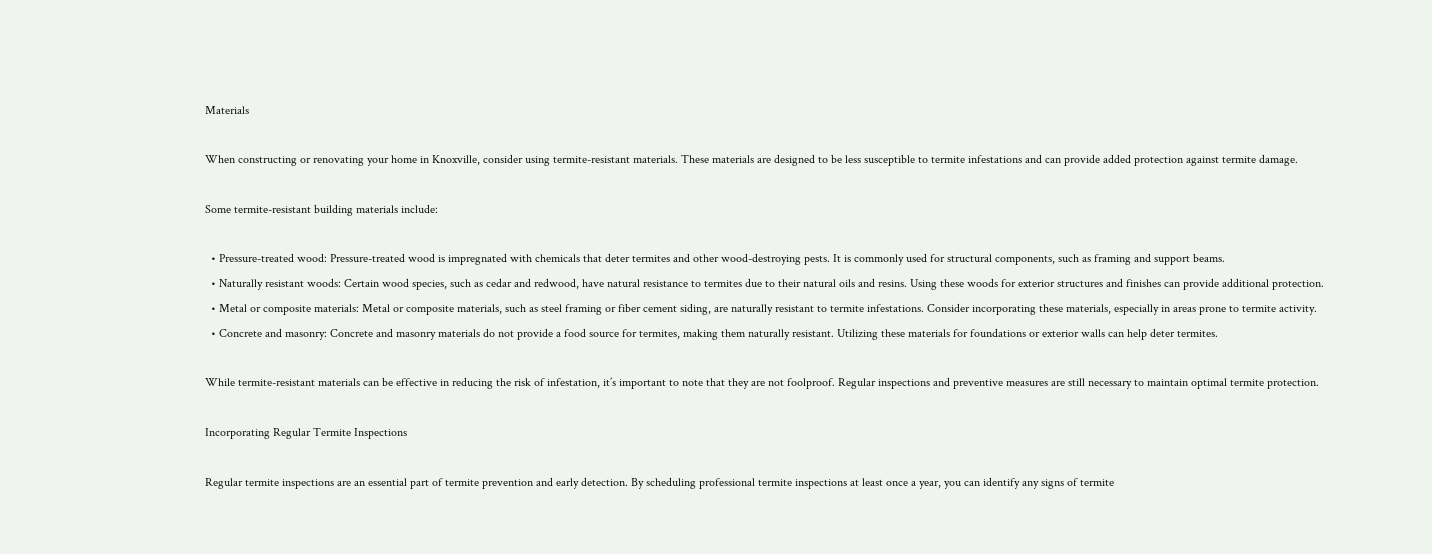Materials

When constructing or renovating your home in Knoxville, consider using termite-resistant materials. These materials are designed to be less susceptible to termite infestations and can provide added protection against termite damage.

Some termite-resistant building materials include:

  • Pressure-treated wood: Pressure-treated wood is impregnated with chemicals that deter termites and other wood-destroying pests. It is commonly used for structural components, such as framing and support beams.
  • Naturally resistant woods: Certain wood species, such as cedar and redwood, have natural resistance to termites due to their natural oils and resins. Using these woods for exterior structures and finishes can provide additional protection.
  • Metal or composite materials: Metal or composite materials, such as steel framing or fiber cement siding, are naturally resistant to termite infestations. Consider incorporating these materials, especially in areas prone to termite activity.
  • Concrete and masonry: Concrete and masonry materials do not provide a food source for termites, making them naturally resistant. Utilizing these materials for foundations or exterior walls can help deter termites.

While termite-resistant materials can be effective in reducing the risk of infestation, it’s important to note that they are not foolproof. Regular inspections and preventive measures are still necessary to maintain optimal termite protection.

Incorporating Regular Termite Inspections

Regular termite inspections are an essential part of termite prevention and early detection. By scheduling professional termite inspections at least once a year, you can identify any signs of termite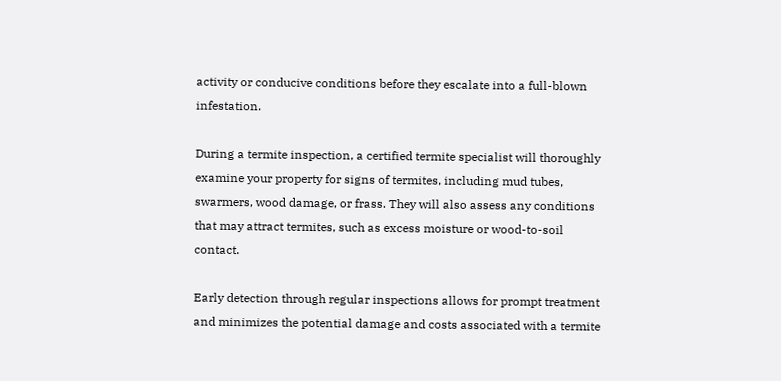activity or conducive conditions before they escalate into a full-blown infestation.

During a termite inspection, a certified termite specialist will thoroughly examine your property for signs of termites, including mud tubes, swarmers, wood damage, or frass. They will also assess any conditions that may attract termites, such as excess moisture or wood-to-soil contact.

Early detection through regular inspections allows for prompt treatment and minimizes the potential damage and costs associated with a termite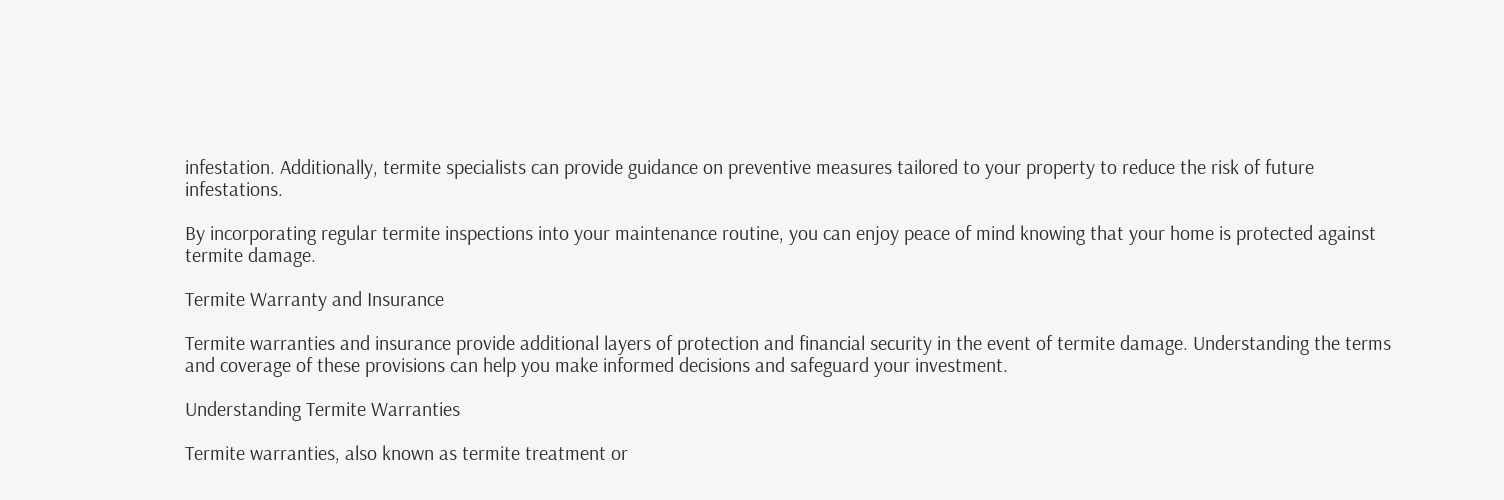infestation. Additionally, termite specialists can provide guidance on preventive measures tailored to your property to reduce the risk of future infestations.

By incorporating regular termite inspections into your maintenance routine, you can enjoy peace of mind knowing that your home is protected against termite damage.

Termite Warranty and Insurance

Termite warranties and insurance provide additional layers of protection and financial security in the event of termite damage. Understanding the terms and coverage of these provisions can help you make informed decisions and safeguard your investment.

Understanding Termite Warranties

Termite warranties, also known as termite treatment or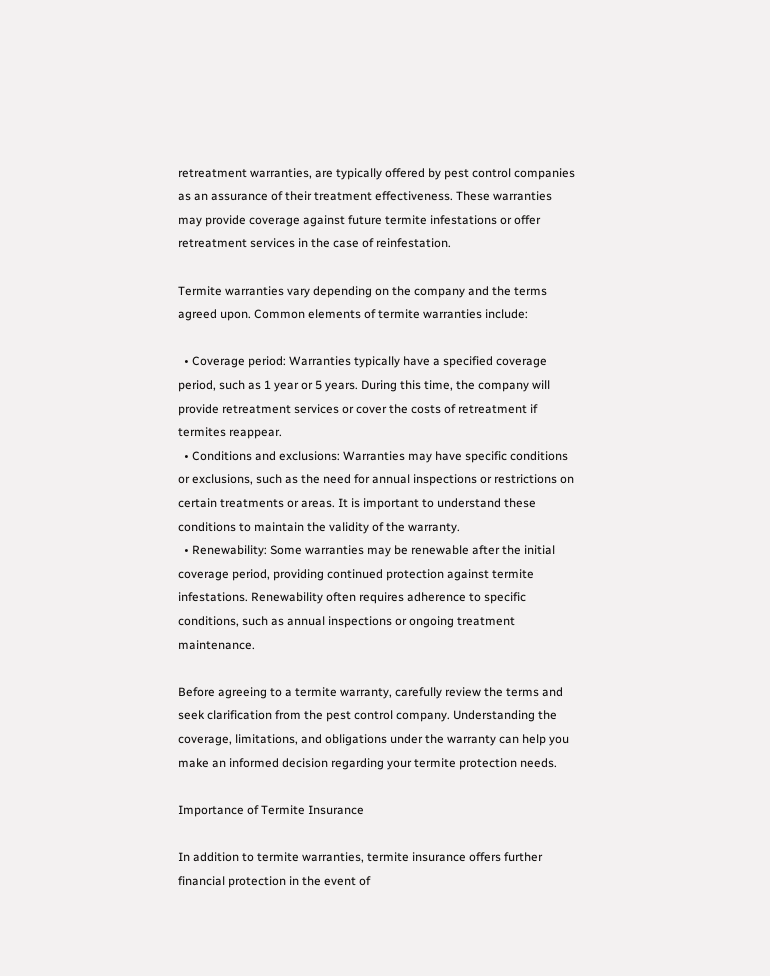retreatment warranties, are typically offered by pest control companies as an assurance of their treatment effectiveness. These warranties may provide coverage against future termite infestations or offer retreatment services in the case of reinfestation.

Termite warranties vary depending on the company and the terms agreed upon. Common elements of termite warranties include:

  • Coverage period: Warranties typically have a specified coverage period, such as 1 year or 5 years. During this time, the company will provide retreatment services or cover the costs of retreatment if termites reappear.
  • Conditions and exclusions: Warranties may have specific conditions or exclusions, such as the need for annual inspections or restrictions on certain treatments or areas. It is important to understand these conditions to maintain the validity of the warranty.
  • Renewability: Some warranties may be renewable after the initial coverage period, providing continued protection against termite infestations. Renewability often requires adherence to specific conditions, such as annual inspections or ongoing treatment maintenance.

Before agreeing to a termite warranty, carefully review the terms and seek clarification from the pest control company. Understanding the coverage, limitations, and obligations under the warranty can help you make an informed decision regarding your termite protection needs.

Importance of Termite Insurance

In addition to termite warranties, termite insurance offers further financial protection in the event of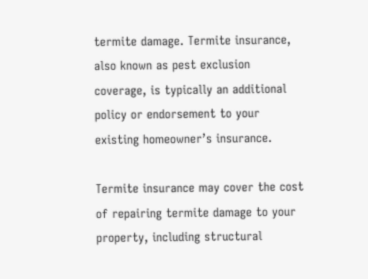termite damage. Termite insurance, also known as pest exclusion coverage, is typically an additional policy or endorsement to your existing homeowner’s insurance.

Termite insurance may cover the cost of repairing termite damage to your property, including structural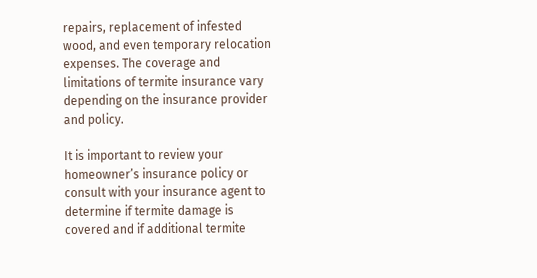repairs, replacement of infested wood, and even temporary relocation expenses. The coverage and limitations of termite insurance vary depending on the insurance provider and policy.

It is important to review your homeowner’s insurance policy or consult with your insurance agent to determine if termite damage is covered and if additional termite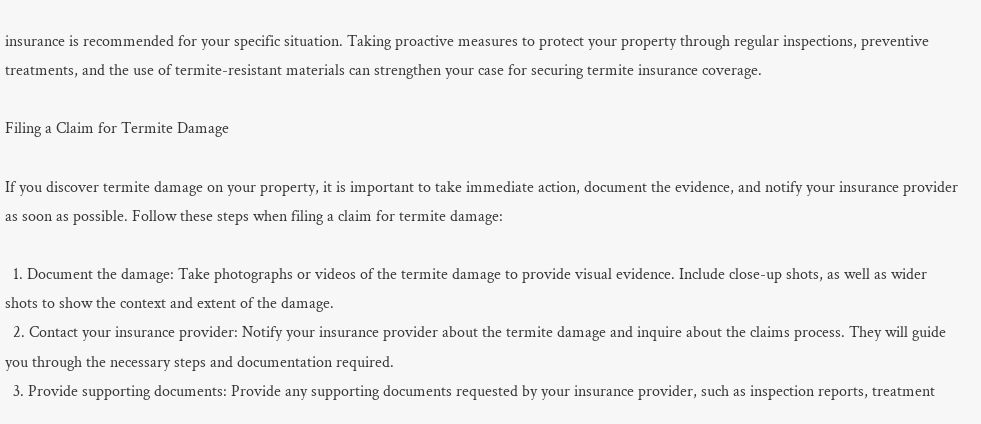insurance is recommended for your specific situation. Taking proactive measures to protect your property through regular inspections, preventive treatments, and the use of termite-resistant materials can strengthen your case for securing termite insurance coverage.

Filing a Claim for Termite Damage

If you discover termite damage on your property, it is important to take immediate action, document the evidence, and notify your insurance provider as soon as possible. Follow these steps when filing a claim for termite damage:

  1. Document the damage: Take photographs or videos of the termite damage to provide visual evidence. Include close-up shots, as well as wider shots to show the context and extent of the damage.
  2. Contact your insurance provider: Notify your insurance provider about the termite damage and inquire about the claims process. They will guide you through the necessary steps and documentation required.
  3. Provide supporting documents: Provide any supporting documents requested by your insurance provider, such as inspection reports, treatment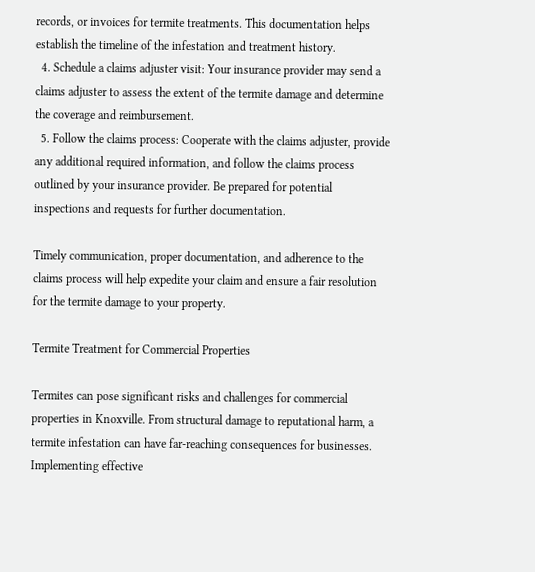records, or invoices for termite treatments. This documentation helps establish the timeline of the infestation and treatment history.
  4. Schedule a claims adjuster visit: Your insurance provider may send a claims adjuster to assess the extent of the termite damage and determine the coverage and reimbursement.
  5. Follow the claims process: Cooperate with the claims adjuster, provide any additional required information, and follow the claims process outlined by your insurance provider. Be prepared for potential inspections and requests for further documentation.

Timely communication, proper documentation, and adherence to the claims process will help expedite your claim and ensure a fair resolution for the termite damage to your property.

Termite Treatment for Commercial Properties

Termites can pose significant risks and challenges for commercial properties in Knoxville. From structural damage to reputational harm, a termite infestation can have far-reaching consequences for businesses. Implementing effective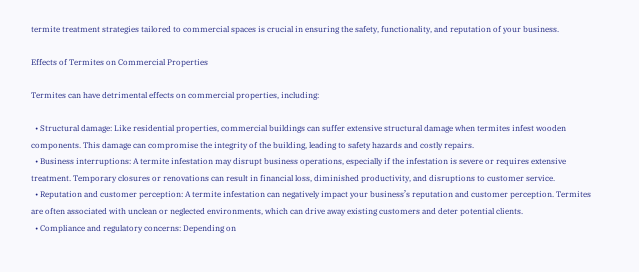termite treatment strategies tailored to commercial spaces is crucial in ensuring the safety, functionality, and reputation of your business.

Effects of Termites on Commercial Properties

Termites can have detrimental effects on commercial properties, including:

  • Structural damage: Like residential properties, commercial buildings can suffer extensive structural damage when termites infest wooden components. This damage can compromise the integrity of the building, leading to safety hazards and costly repairs.
  • Business interruptions: A termite infestation may disrupt business operations, especially if the infestation is severe or requires extensive treatment. Temporary closures or renovations can result in financial loss, diminished productivity, and disruptions to customer service.
  • Reputation and customer perception: A termite infestation can negatively impact your business’s reputation and customer perception. Termites are often associated with unclean or neglected environments, which can drive away existing customers and deter potential clients.
  • Compliance and regulatory concerns: Depending on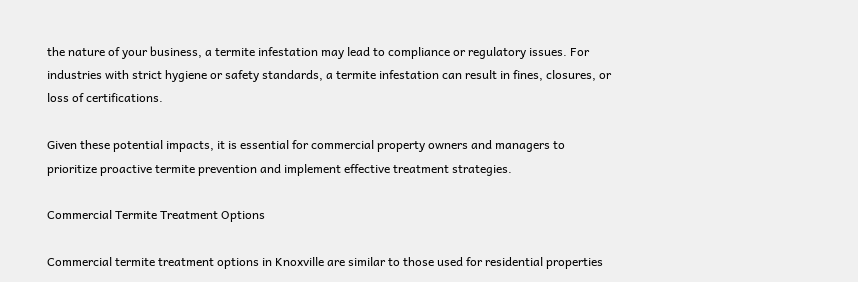the nature of your business, a termite infestation may lead to compliance or regulatory issues. For industries with strict hygiene or safety standards, a termite infestation can result in fines, closures, or loss of certifications.

Given these potential impacts, it is essential for commercial property owners and managers to prioritize proactive termite prevention and implement effective treatment strategies.

Commercial Termite Treatment Options

Commercial termite treatment options in Knoxville are similar to those used for residential properties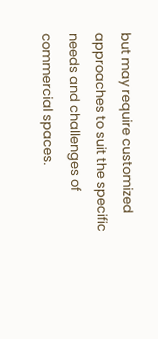but may require customized approaches to suit the specific needs and challenges of commercial spaces.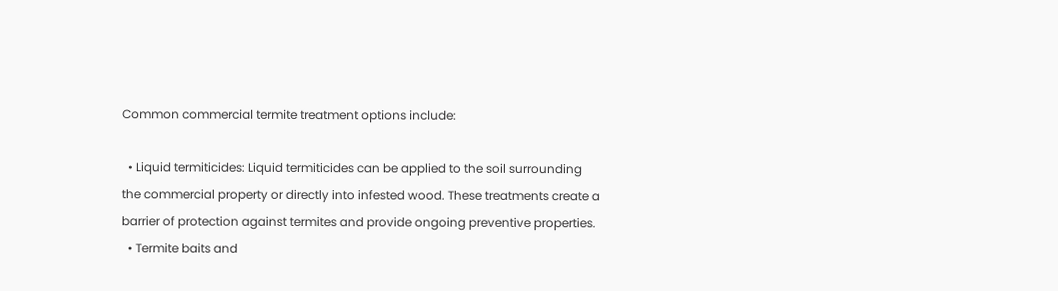Common commercial termite treatment options include:

  • Liquid termiticides: Liquid termiticides can be applied to the soil surrounding the commercial property or directly into infested wood. These treatments create a barrier of protection against termites and provide ongoing preventive properties.
  • Termite baits and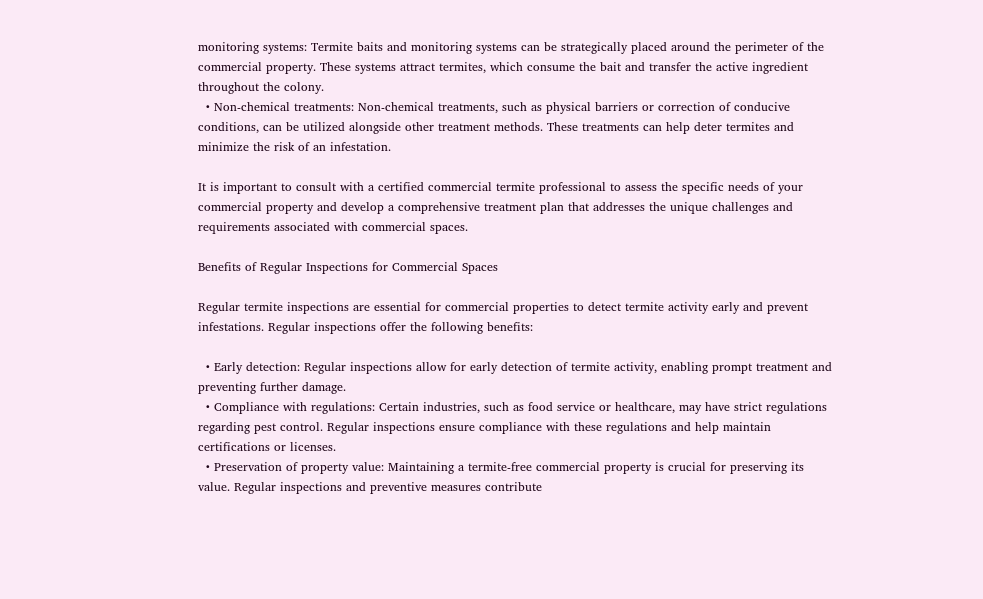monitoring systems: Termite baits and monitoring systems can be strategically placed around the perimeter of the commercial property. These systems attract termites, which consume the bait and transfer the active ingredient throughout the colony.
  • Non-chemical treatments: Non-chemical treatments, such as physical barriers or correction of conducive conditions, can be utilized alongside other treatment methods. These treatments can help deter termites and minimize the risk of an infestation.

It is important to consult with a certified commercial termite professional to assess the specific needs of your commercial property and develop a comprehensive treatment plan that addresses the unique challenges and requirements associated with commercial spaces.

Benefits of Regular Inspections for Commercial Spaces

Regular termite inspections are essential for commercial properties to detect termite activity early and prevent infestations. Regular inspections offer the following benefits:

  • Early detection: Regular inspections allow for early detection of termite activity, enabling prompt treatment and preventing further damage.
  • Compliance with regulations: Certain industries, such as food service or healthcare, may have strict regulations regarding pest control. Regular inspections ensure compliance with these regulations and help maintain certifications or licenses.
  • Preservation of property value: Maintaining a termite-free commercial property is crucial for preserving its value. Regular inspections and preventive measures contribute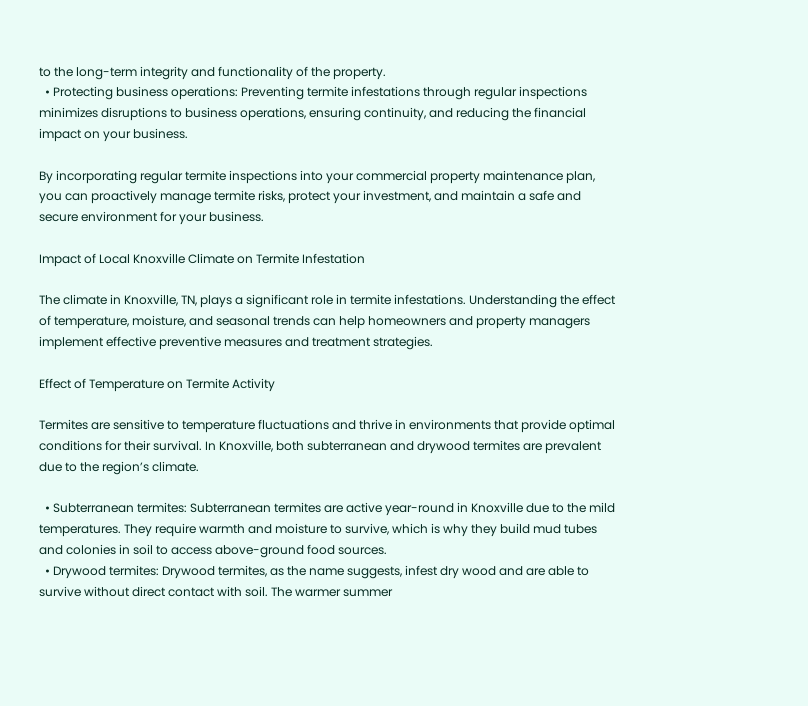to the long-term integrity and functionality of the property.
  • Protecting business operations: Preventing termite infestations through regular inspections minimizes disruptions to business operations, ensuring continuity, and reducing the financial impact on your business.

By incorporating regular termite inspections into your commercial property maintenance plan, you can proactively manage termite risks, protect your investment, and maintain a safe and secure environment for your business.

Impact of Local Knoxville Climate on Termite Infestation

The climate in Knoxville, TN, plays a significant role in termite infestations. Understanding the effect of temperature, moisture, and seasonal trends can help homeowners and property managers implement effective preventive measures and treatment strategies.

Effect of Temperature on Termite Activity

Termites are sensitive to temperature fluctuations and thrive in environments that provide optimal conditions for their survival. In Knoxville, both subterranean and drywood termites are prevalent due to the region’s climate.

  • Subterranean termites: Subterranean termites are active year-round in Knoxville due to the mild temperatures. They require warmth and moisture to survive, which is why they build mud tubes and colonies in soil to access above-ground food sources.
  • Drywood termites: Drywood termites, as the name suggests, infest dry wood and are able to survive without direct contact with soil. The warmer summer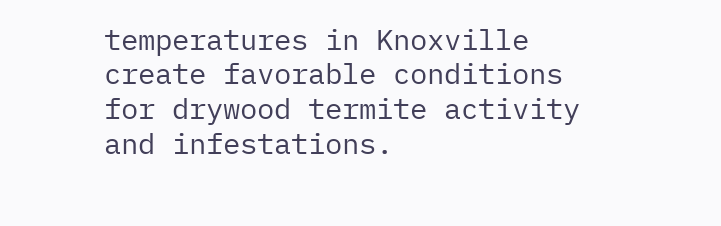temperatures in Knoxville create favorable conditions for drywood termite activity and infestations.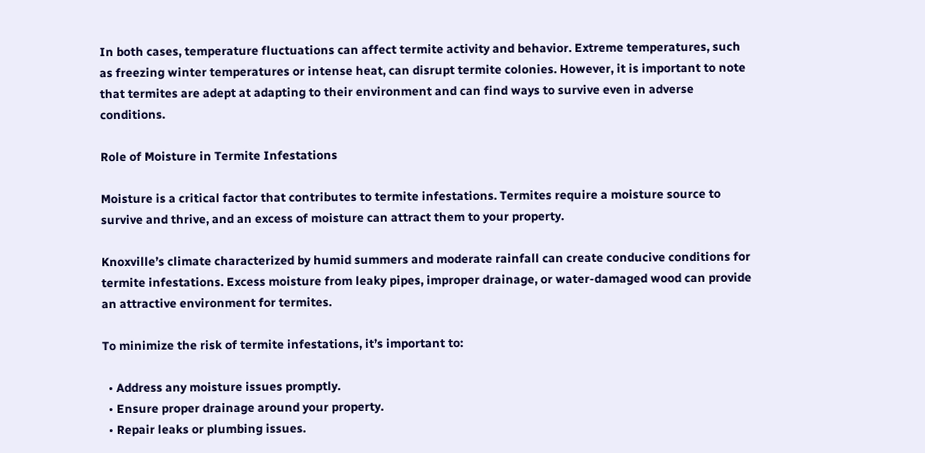In both cases, temperature fluctuations can affect termite activity and behavior. Extreme temperatures, such as freezing winter temperatures or intense heat, can disrupt termite colonies. However, it is important to note that termites are adept at adapting to their environment and can find ways to survive even in adverse conditions.

Role of Moisture in Termite Infestations

Moisture is a critical factor that contributes to termite infestations. Termites require a moisture source to survive and thrive, and an excess of moisture can attract them to your property.

Knoxville’s climate characterized by humid summers and moderate rainfall can create conducive conditions for termite infestations. Excess moisture from leaky pipes, improper drainage, or water-damaged wood can provide an attractive environment for termites.

To minimize the risk of termite infestations, it’s important to:

  • Address any moisture issues promptly.
  • Ensure proper drainage around your property.
  • Repair leaks or plumbing issues.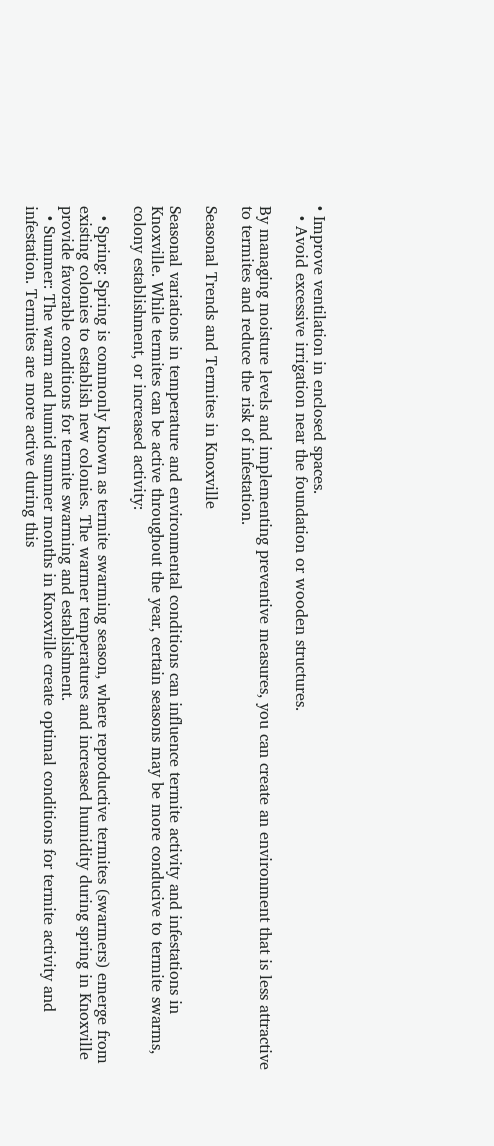• Improve ventilation in enclosed spaces.
  • Avoid excessive irrigation near the foundation or wooden structures.

By managing moisture levels and implementing preventive measures, you can create an environment that is less attractive to termites and reduce the risk of infestation.

Seasonal Trends and Termites in Knoxville

Seasonal variations in temperature and environmental conditions can influence termite activity and infestations in Knoxville. While termites can be active throughout the year, certain seasons may be more conducive to termite swarms, colony establishment, or increased activity:

  • Spring: Spring is commonly known as termite swarming season, where reproductive termites (swarmers) emerge from existing colonies to establish new colonies. The warmer temperatures and increased humidity during spring in Knoxville provide favorable conditions for termite swarming and establishment.
  • Summer: The warm and humid summer months in Knoxville create optimal conditions for termite activity and infestation. Termites are more active during this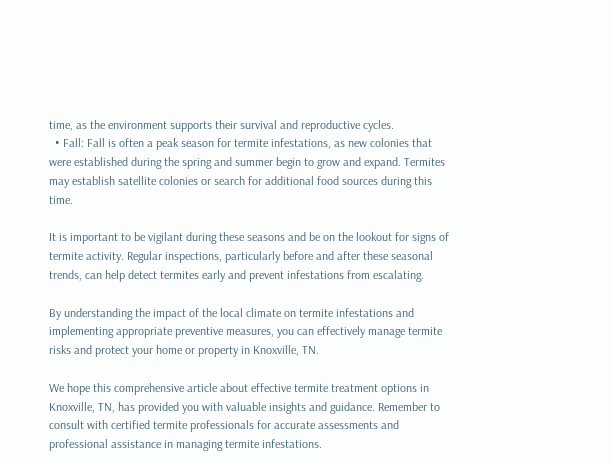time, as the environment supports their survival and reproductive cycles.
  • Fall: Fall is often a peak season for termite infestations, as new colonies that were established during the spring and summer begin to grow and expand. Termites may establish satellite colonies or search for additional food sources during this time.

It is important to be vigilant during these seasons and be on the lookout for signs of termite activity. Regular inspections, particularly before and after these seasonal trends, can help detect termites early and prevent infestations from escalating.

By understanding the impact of the local climate on termite infestations and implementing appropriate preventive measures, you can effectively manage termite risks and protect your home or property in Knoxville, TN.

We hope this comprehensive article about effective termite treatment options in Knoxville, TN, has provided you with valuable insights and guidance. Remember to consult with certified termite professionals for accurate assessments and professional assistance in managing termite infestations.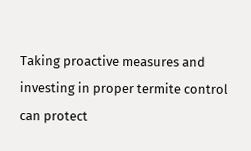Taking proactive measures and investing in proper termite control can protect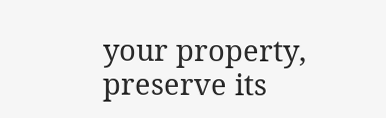your property, preserve its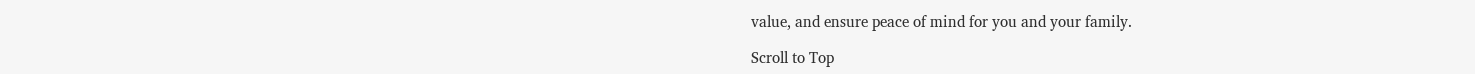value, and ensure peace of mind for you and your family.

Scroll to Top